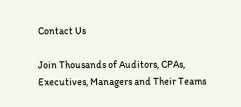Contact Us

Join Thousands of Auditors, CPAs, Executives, Managers and Their Teams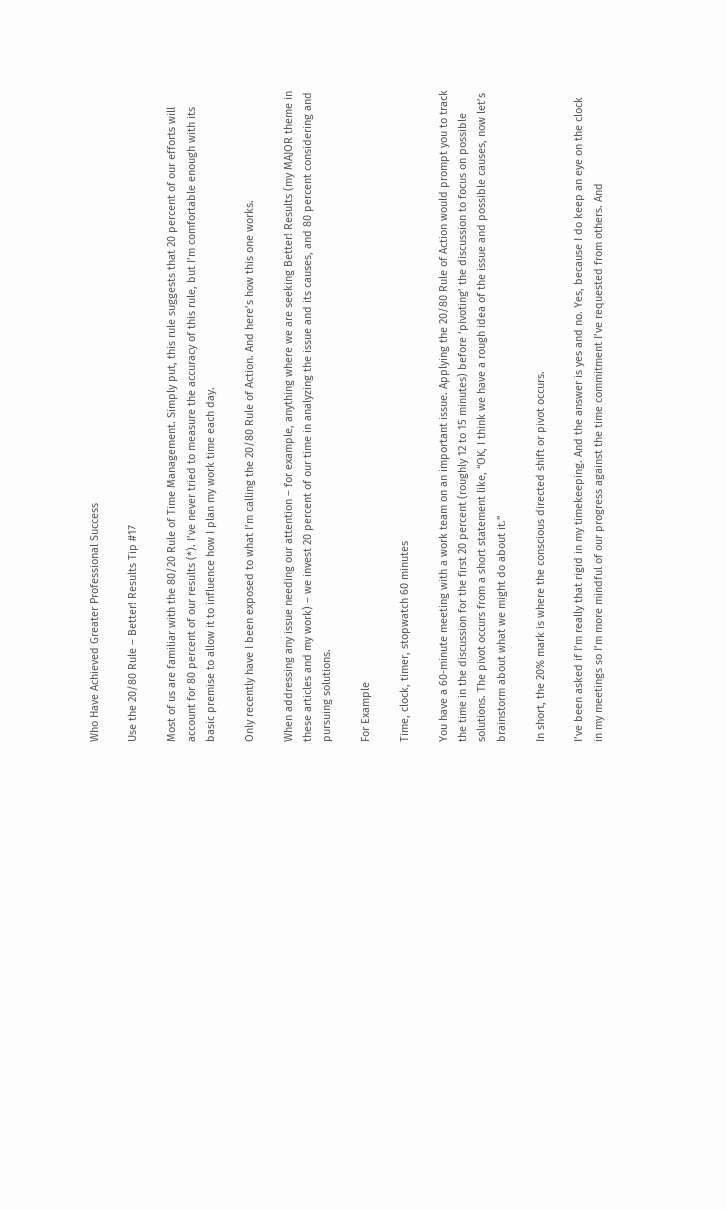Who Have Achieved Greater Professional Success

Use the 20/80 Rule – Better! Results Tip #17

Most of us are familiar with the 80/20 Rule of Time Management. Simply put, this rule suggests that 20 percent of our efforts will account for 80 percent of our results (*). I’ve never tried to measure the accuracy of this rule, but I’m comfortable enough with its basic premise to allow it to influence how I plan my work time each day.

Only recently have I been exposed to what I’m calling the 20/80 Rule of Action. And here’s how this one works.

When addressing any issue needing our attention – for example, anything where we are seeking Better! Results (my MAJOR theme in these articles and my work) – we invest 20 percent of our time in analyzing the issue and its causes, and 80 percent considering and pursuing solutions.

For Example

Time, clock, timer, stopwatch 60 minutes

You have a 60-minute meeting with a work team on an important issue. Applying the 20/80 Rule of Action would prompt you to track the time in the discussion for the first 20 percent (roughly 12 to 15 minutes) before ‘pivoting’ the discussion to focus on possible solutions. The pivot occurs from a short statement like, “OK, I think we have a rough idea of the issue and possible causes, now let’s brainstorm about what we might do about it.”

In short, the 20% mark is where the conscious directed shift or pivot occurs.

I’ve been asked if I’m really that rigid in my timekeeping. And the answer is yes and no. Yes, because I do keep an eye on the clock in my meetings so I’m more mindful of our progress against the time commitment I’ve requested from others. And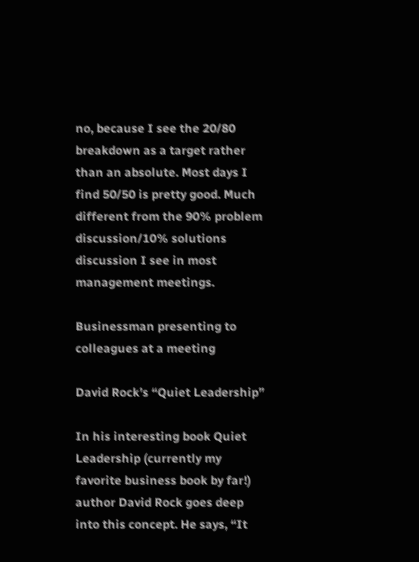no, because I see the 20/80 breakdown as a target rather than an absolute. Most days I find 50/50 is pretty good. Much different from the 90% problem discussion/10% solutions discussion I see in most management meetings.

Businessman presenting to colleagues at a meeting

David Rock’s “Quiet Leadership”

In his interesting book Quiet Leadership (currently my favorite business book by far!) author David Rock goes deep into this concept. He says, “It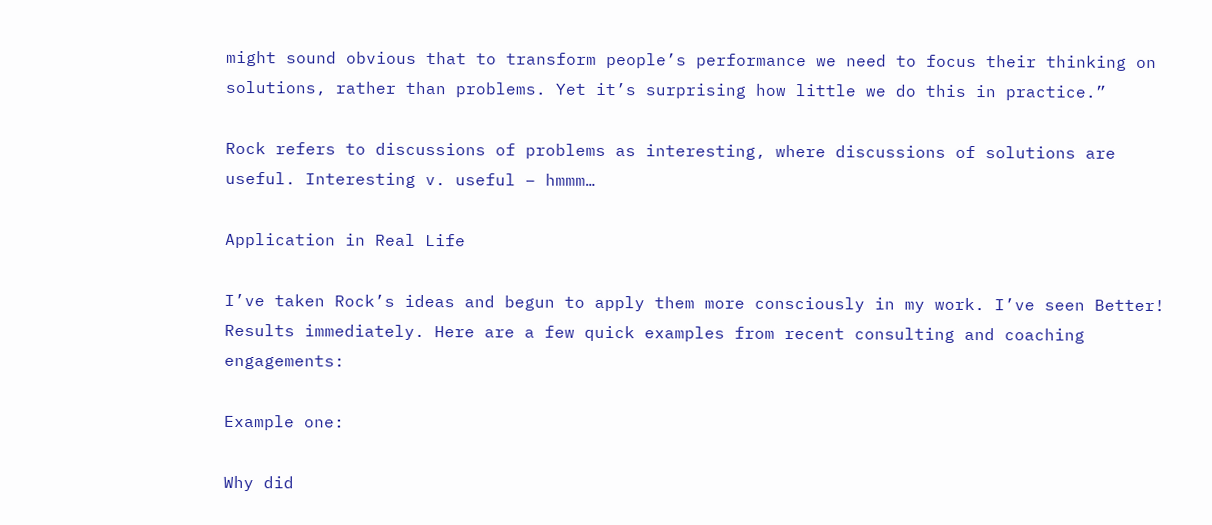might sound obvious that to transform people’s performance we need to focus their thinking on solutions, rather than problems. Yet it’s surprising how little we do this in practice.”

Rock refers to discussions of problems as interesting, where discussions of solutions are useful. Interesting v. useful – hmmm…

Application in Real Life

I’ve taken Rock’s ideas and begun to apply them more consciously in my work. I’ve seen Better! Results immediately. Here are a few quick examples from recent consulting and coaching engagements:

Example one:

Why did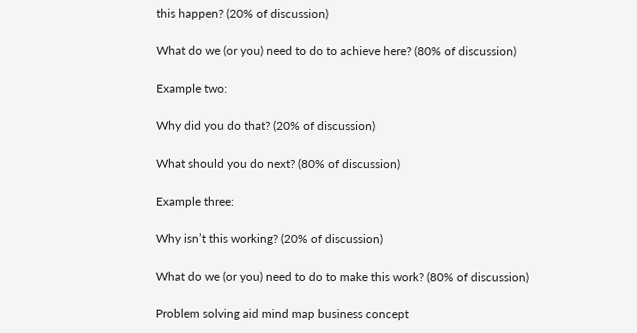this happen? (20% of discussion)

What do we (or you) need to do to achieve here? (80% of discussion)

Example two:

Why did you do that? (20% of discussion)

What should you do next? (80% of discussion)

Example three:

Why isn’t this working? (20% of discussion)

What do we (or you) need to do to make this work? (80% of discussion)

Problem solving aid mind map business concept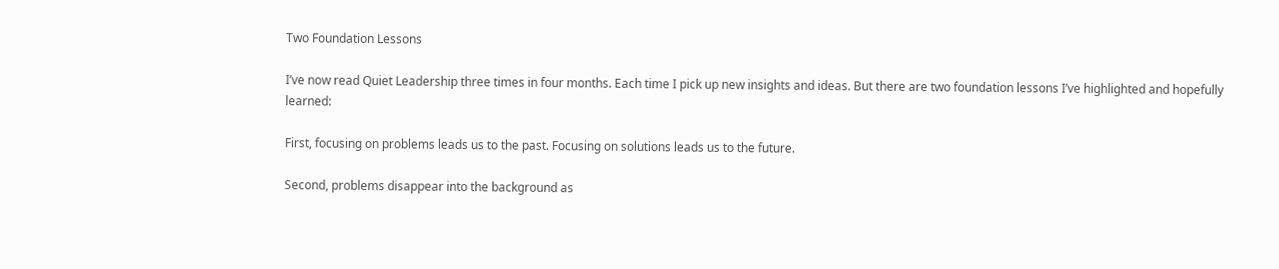Two Foundation Lessons

I’ve now read Quiet Leadership three times in four months. Each time I pick up new insights and ideas. But there are two foundation lessons I’ve highlighted and hopefully learned:

First, focusing on problems leads us to the past. Focusing on solutions leads us to the future.

Second, problems disappear into the background as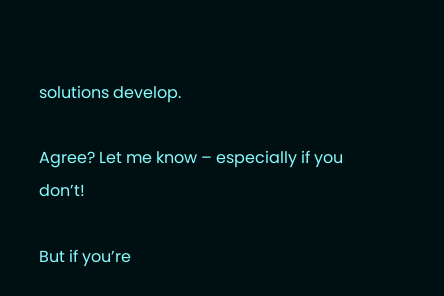solutions develop.

Agree? Let me know – especially if you don’t!

But if you’re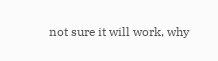not sure it will work, why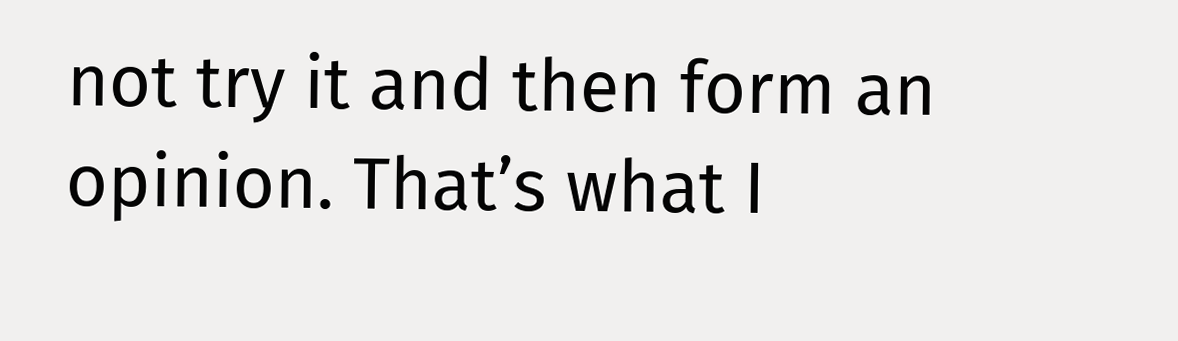not try it and then form an opinion. That’s what I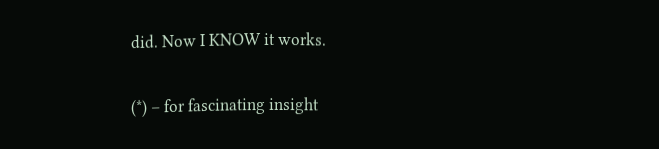did. Now I KNOW it works.

(*) – for fascinating insight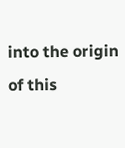into the origin of this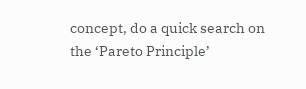concept, do a quick search on  the ‘Pareto Principle’